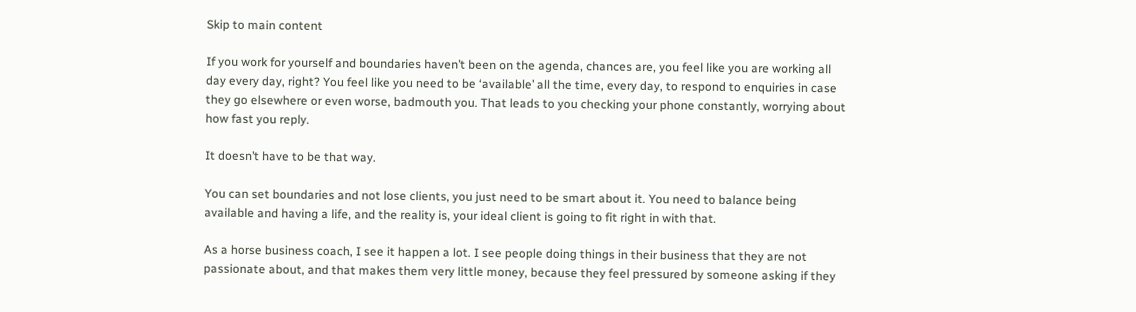Skip to main content

If you work for yourself and boundaries haven’t been on the agenda, chances are, you feel like you are working all day every day, right? You feel like you need to be ‘available’ all the time, every day, to respond to enquiries in case they go elsewhere or even worse, badmouth you. That leads to you checking your phone constantly, worrying about how fast you reply.

It doesn’t have to be that way.

You can set boundaries and not lose clients, you just need to be smart about it. You need to balance being available and having a life, and the reality is, your ideal client is going to fit right in with that.

As a horse business coach, I see it happen a lot. I see people doing things in their business that they are not passionate about, and that makes them very little money, because they feel pressured by someone asking if they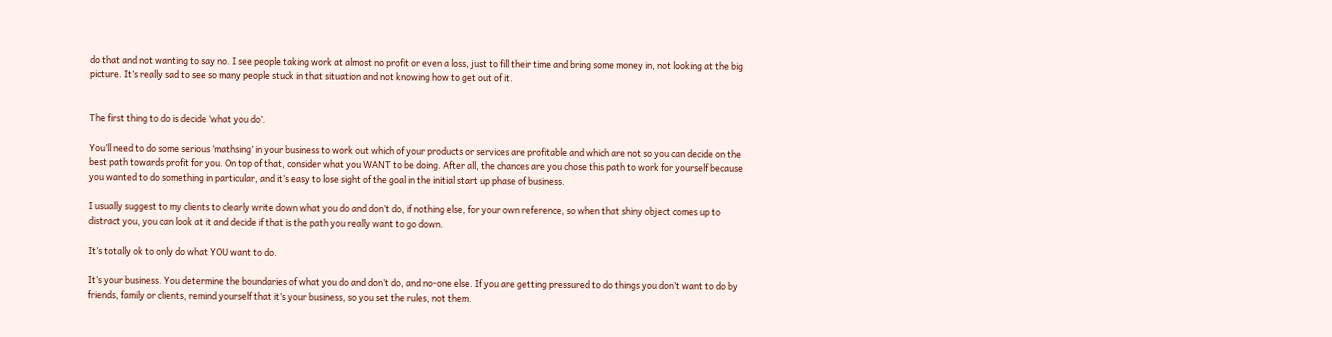do that and not wanting to say no. I see people taking work at almost no profit or even a loss, just to fill their time and bring some money in, not looking at the big picture. It’s really sad to see so many people stuck in that situation and not knowing how to get out of it.


The first thing to do is decide ‘what you do’.

You’ll need to do some serious ‘mathsing’ in your business to work out which of your products or services are profitable and which are not so you can decide on the best path towards profit for you. On top of that, consider what you WANT to be doing. After all, the chances are you chose this path to work for yourself because you wanted to do something in particular, and it’s easy to lose sight of the goal in the initial start up phase of business.

I usually suggest to my clients to clearly write down what you do and don’t do, if nothing else, for your own reference, so when that shiny object comes up to distract you, you can look at it and decide if that is the path you really want to go down.

It’s totally ok to only do what YOU want to do.

It’s your business. You determine the boundaries of what you do and don’t do, and no-one else. If you are getting pressured to do things you don’t want to do by friends, family or clients, remind yourself that it’s your business, so you set the rules, not them.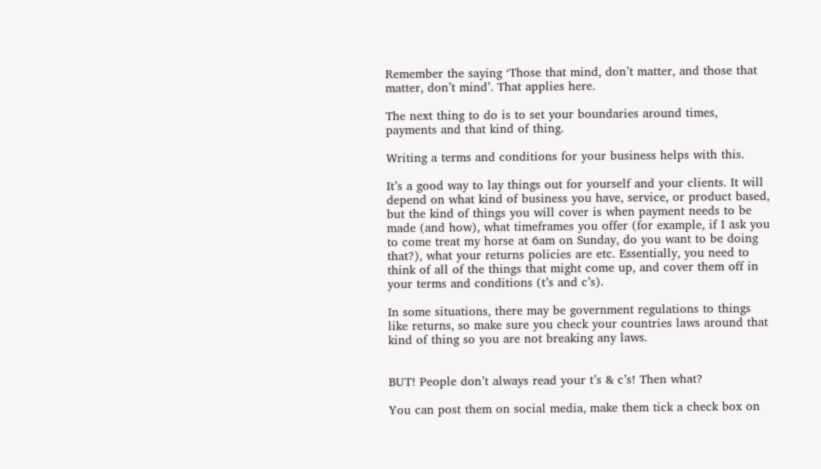Remember the saying ‘Those that mind, don’t matter, and those that matter, don’t mind’. That applies here.

The next thing to do is to set your boundaries around times, payments and that kind of thing.

Writing a terms and conditions for your business helps with this.

It’s a good way to lay things out for yourself and your clients. It will depend on what kind of business you have, service, or product based, but the kind of things you will cover is when payment needs to be made (and how), what timeframes you offer (for example, if I ask you to come treat my horse at 6am on Sunday, do you want to be doing that?), what your returns policies are etc. Essentially, you need to think of all of the things that might come up, and cover them off in your terms and conditions (t’s and c’s).

In some situations, there may be government regulations to things like returns, so make sure you check your countries laws around that kind of thing so you are not breaking any laws.


BUT! People don’t always read your t’s & c’s! Then what?

You can post them on social media, make them tick a check box on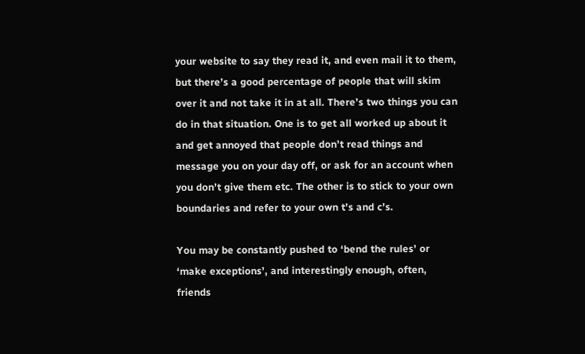your website to say they read it, and even mail it to them, but there’s a good percentage of people that will skim over it and not take it in at all. There’s two things you can do in that situation. One is to get all worked up about it and get annoyed that people don’t read things and message you on your day off, or ask for an account when you don’t give them etc. The other is to stick to your own boundaries and refer to your own t’s and c’s.

You may be constantly pushed to ‘bend the rules’ or ‘make exceptions’, and interestingly enough, often, friends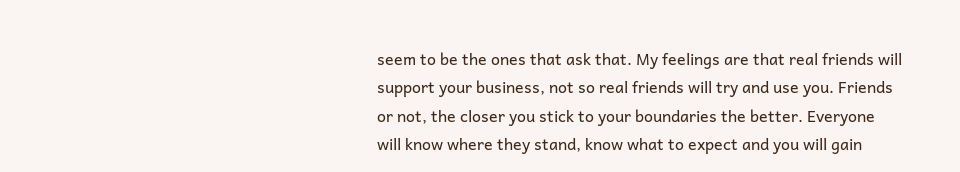seem to be the ones that ask that. My feelings are that real friends will support your business, not so real friends will try and use you. Friends or not, the closer you stick to your boundaries the better. Everyone will know where they stand, know what to expect and you will gain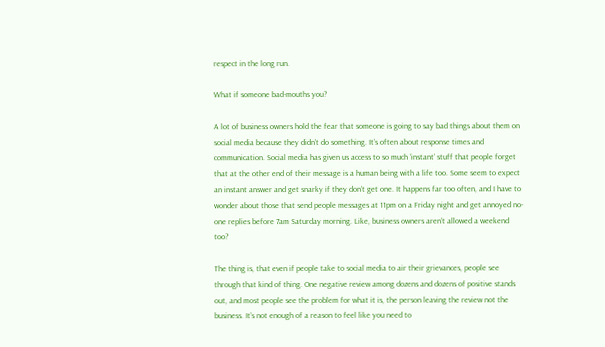respect in the long run.

What if someone bad-mouths you?

A lot of business owners hold the fear that someone is going to say bad things about them on social media because they didn’t do something. It’s often about response times and communication. Social media has given us access to so much ‘instant’ stuff that people forget that at the other end of their message is a human being with a life too. Some seem to expect an instant answer and get snarky if they don’t get one. It happens far too often, and I have to wonder about those that send people messages at 11pm on a Friday night and get annoyed no-one replies before 7am Saturday morning. Like, business owners aren’t allowed a weekend too?

The thing is, that even if people take to social media to air their grievances, people see through that kind of thing. One negative review among dozens and dozens of positive stands out, and most people see the problem for what it is, the person leaving the review not the business. It’s not enough of a reason to feel like you need to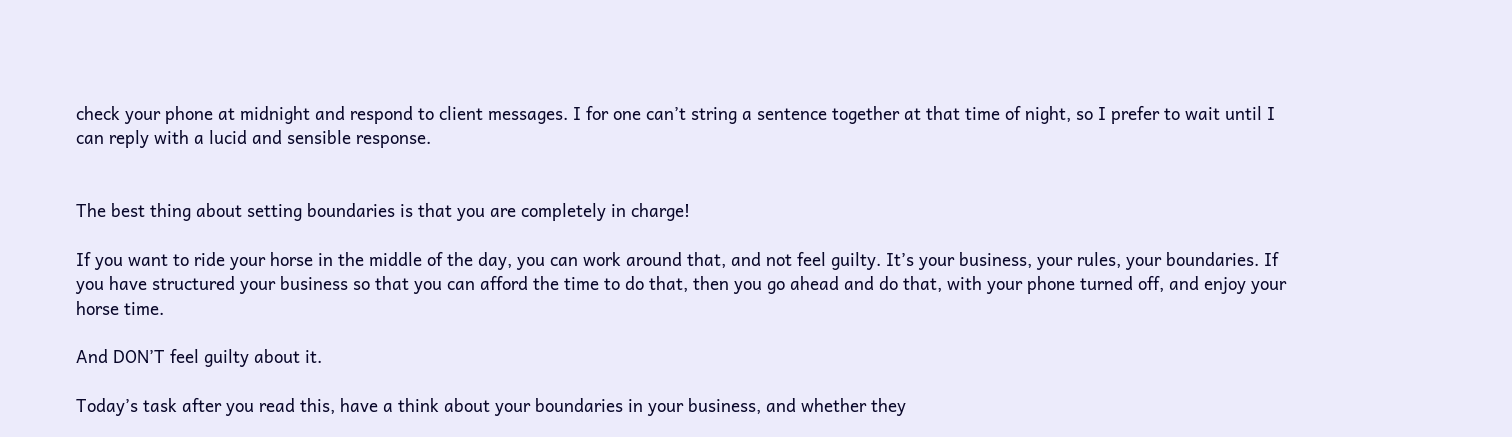check your phone at midnight and respond to client messages. I for one can’t string a sentence together at that time of night, so I prefer to wait until I can reply with a lucid and sensible response.


The best thing about setting boundaries is that you are completely in charge!

If you want to ride your horse in the middle of the day, you can work around that, and not feel guilty. It’s your business, your rules, your boundaries. If you have structured your business so that you can afford the time to do that, then you go ahead and do that, with your phone turned off, and enjoy your horse time.

And DON’T feel guilty about it.

Today’s task after you read this, have a think about your boundaries in your business, and whether they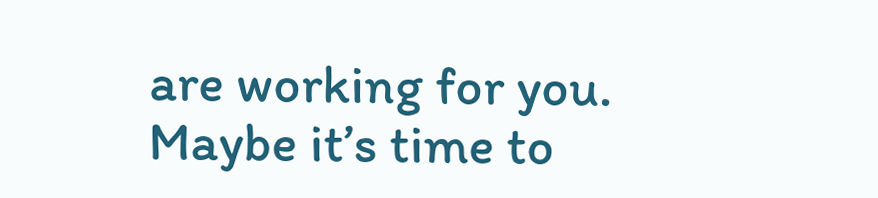are working for you. Maybe it’s time to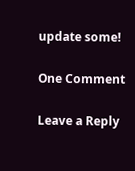update some!

One Comment

Leave a Reply